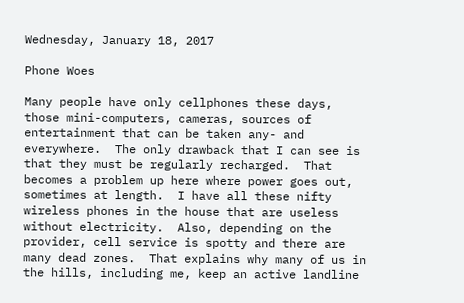Wednesday, January 18, 2017

Phone Woes

Many people have only cellphones these days, those mini-computers, cameras, sources of entertainment that can be taken any- and everywhere.  The only drawback that I can see is that they must be regularly recharged.  That becomes a problem up here where power goes out, sometimes at length.  I have all these nifty wireless phones in the house that are useless without electricity.  Also, depending on the provider, cell service is spotty and there are many dead zones.  That explains why many of us in the hills, including me, keep an active landline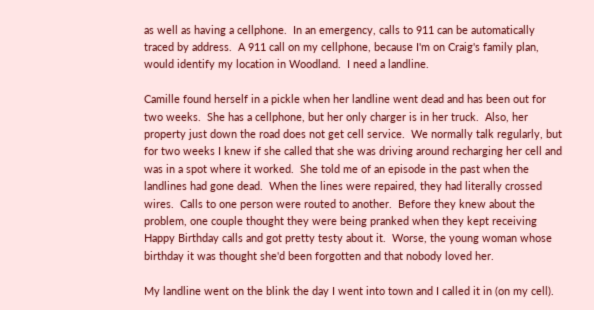as well as having a cellphone.  In an emergency, calls to 911 can be automatically traced by address.  A 911 call on my cellphone, because I'm on Craig's family plan, would identify my location in Woodland.  I need a landline.

Camille found herself in a pickle when her landline went dead and has been out for two weeks.  She has a cellphone, but her only charger is in her truck.  Also, her property just down the road does not get cell service.  We normally talk regularly, but for two weeks I knew if she called that she was driving around recharging her cell and was in a spot where it worked.  She told me of an episode in the past when the landlines had gone dead.  When the lines were repaired, they had literally crossed wires.  Calls to one person were routed to another.  Before they knew about the problem, one couple thought they were being pranked when they kept receiving Happy Birthday calls and got pretty testy about it.  Worse, the young woman whose birthday it was thought she'd been forgotten and that nobody loved her.

My landline went on the blink the day I went into town and I called it in (on my cell).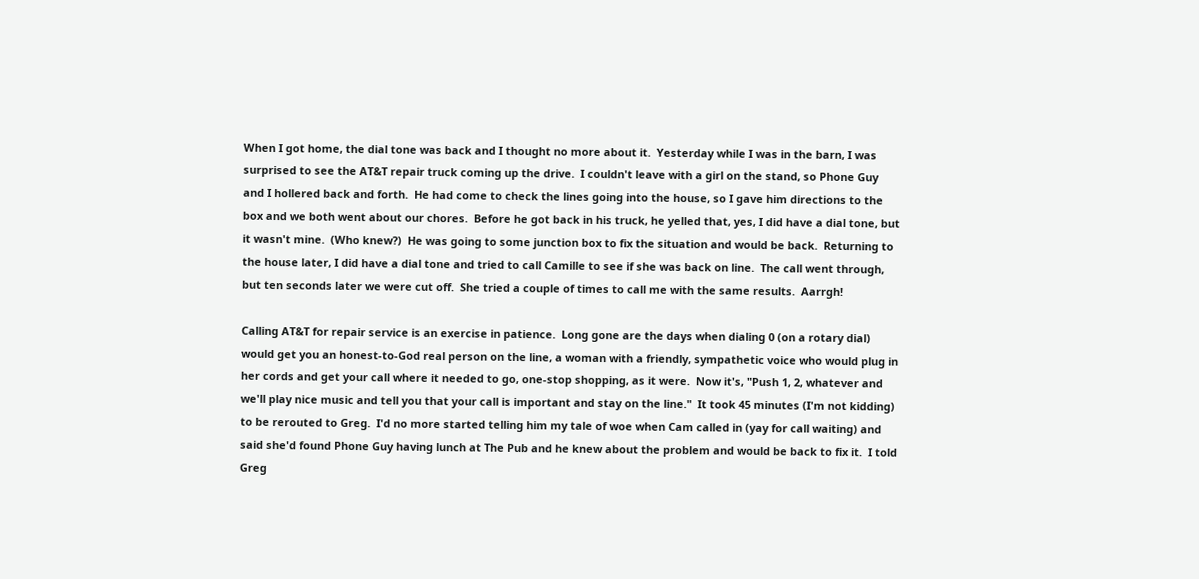When I got home, the dial tone was back and I thought no more about it.  Yesterday while I was in the barn, I was surprised to see the AT&T repair truck coming up the drive.  I couldn't leave with a girl on the stand, so Phone Guy and I hollered back and forth.  He had come to check the lines going into the house, so I gave him directions to the box and we both went about our chores.  Before he got back in his truck, he yelled that, yes, I did have a dial tone, but it wasn't mine.  (Who knew?)  He was going to some junction box to fix the situation and would be back.  Returning to the house later, I did have a dial tone and tried to call Camille to see if she was back on line.  The call went through, but ten seconds later we were cut off.  She tried a couple of times to call me with the same results.  Aarrgh!

Calling AT&T for repair service is an exercise in patience.  Long gone are the days when dialing 0 (on a rotary dial) would get you an honest-to-God real person on the line, a woman with a friendly, sympathetic voice who would plug in her cords and get your call where it needed to go, one-stop shopping, as it were.  Now it's, "Push 1, 2, whatever and we'll play nice music and tell you that your call is important and stay on the line."  It took 45 minutes (I'm not kidding) to be rerouted to Greg.  I'd no more started telling him my tale of woe when Cam called in (yay for call waiting) and said she'd found Phone Guy having lunch at The Pub and he knew about the problem and would be back to fix it.  I told Greg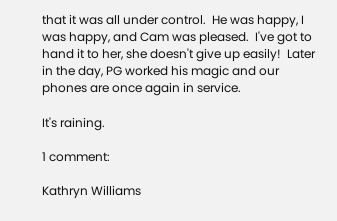that it was all under control.  He was happy, I was happy, and Cam was pleased.  I've got to hand it to her, she doesn't give up easily!  Later in the day, PG worked his magic and our phones are once again in service.

It's raining.

1 comment:

Kathryn Williams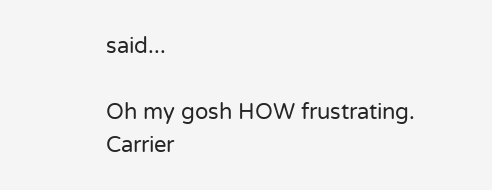said...

Oh my gosh HOW frustrating. Carrier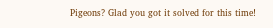Pigeons? Glad you got it solved for this time!